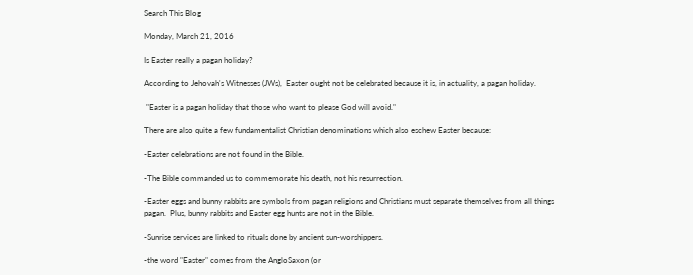Search This Blog

Monday, March 21, 2016

Is Easter really a pagan holiday?

According to Jehovah's Witnesses (JWs),  Easter ought not be celebrated because it is, in actuality, a pagan holiday.

 "Easter is a pagan holiday that those who want to please God will avoid."

There are also quite a few fundamentalist Christian denominations which also eschew Easter because:

-Easter celebrations are not found in the Bible.

-The Bible commanded us to commemorate his death, not his resurrection.

-Easter eggs and bunny rabbits are symbols from pagan religions and Christians must separate themselves from all things pagan.  Plus, bunny rabbits and Easter egg hunts are not in the Bible.

-Sunrise services are linked to rituals done by ancient sun-worshippers.

-the word "Easter" comes from the AngloSaxon (or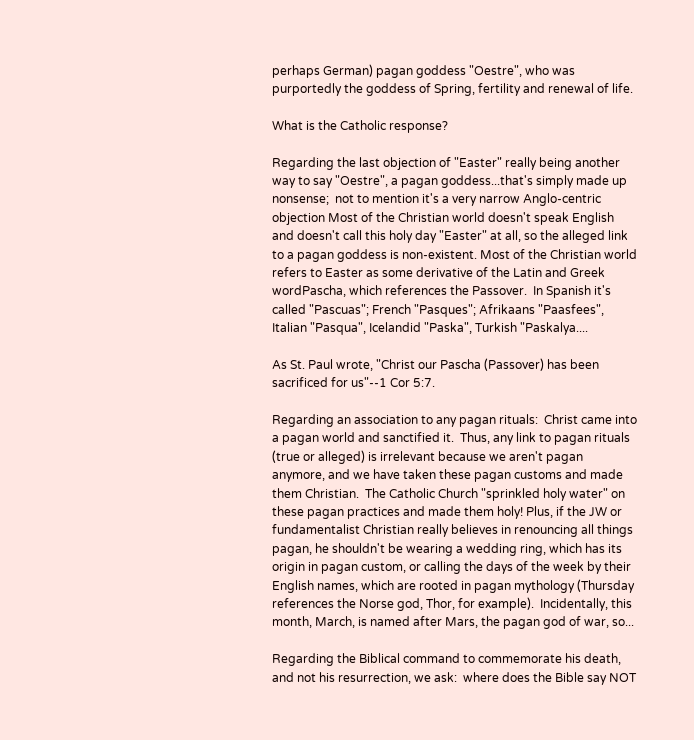perhaps German) pagan goddess "Oestre", who was purportedly the goddess of Spring, fertility and renewal of life.

What is the Catholic response?

Regarding the last objection of "Easter" really being another way to say "Oestre", a pagan goddess...that's simply made up nonsense;  not to mention it's a very narrow Anglo-centric objection Most of the Christian world doesn't speak English and doesn't call this holy day "Easter" at all, so the alleged link to a pagan goddess is non-existent. Most of the Christian world refers to Easter as some derivative of the Latin and Greek wordPascha, which references the Passover.  In Spanish it's called "Pascuas"; French "Pasques"; Afrikaans "Paasfees", Italian "Pasqua", Icelandid "Paska", Turkish "Paskalya....

As St. Paul wrote, "Christ our Pascha (Passover) has been sacrificed for us"--1 Cor 5:7.

Regarding an association to any pagan rituals:  Christ came into a pagan world and sanctified it.  Thus, any link to pagan rituals (true or alleged) is irrelevant because we aren't pagan anymore, and we have taken these pagan customs and made them Christian.  The Catholic Church "sprinkled holy water" on these pagan practices and made them holy! Plus, if the JW or fundamentalist Christian really believes in renouncing all things pagan, he shouldn't be wearing a wedding ring, which has its origin in pagan custom, or calling the days of the week by their English names, which are rooted in pagan mythology (Thursday references the Norse god, Thor, for example).  Incidentally, this month, March, is named after Mars, the pagan god of war, so...

Regarding the Biblical command to commemorate his death, and not his resurrection, we ask:  where does the Bible say NOT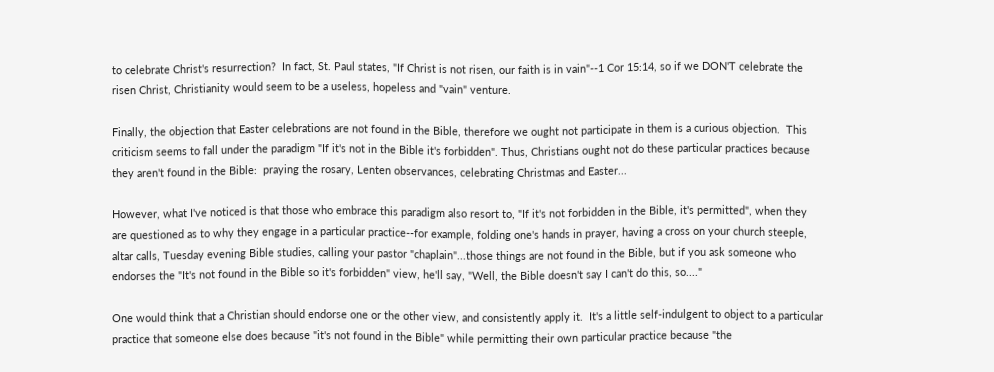to celebrate Christ's resurrection?  In fact, St. Paul states, "If Christ is not risen, our faith is in vain"--1 Cor 15:14, so if we DON'T celebrate the risen Christ, Christianity would seem to be a useless, hopeless and "vain" venture.

Finally, the objection that Easter celebrations are not found in the Bible, therefore we ought not participate in them is a curious objection.  This criticism seems to fall under the paradigm "If it's not in the Bible it's forbidden". Thus, Christians ought not do these particular practices because they aren't found in the Bible:  praying the rosary, Lenten observances, celebrating Christmas and Easter...

However, what I've noticed is that those who embrace this paradigm also resort to, "If it's not forbidden in the Bible, it's permitted", when they are questioned as to why they engage in a particular practice--for example, folding one's hands in prayer, having a cross on your church steeple, altar calls, Tuesday evening Bible studies, calling your pastor "chaplain"...those things are not found in the Bible, but if you ask someone who endorses the "It's not found in the Bible so it's forbidden" view, he'll say, "Well, the Bible doesn't say I can't do this, so...."

One would think that a Christian should endorse one or the other view, and consistently apply it.  It's a little self-indulgent to object to a particular practice that someone else does because "it's not found in the Bible" while permitting their own particular practice because "the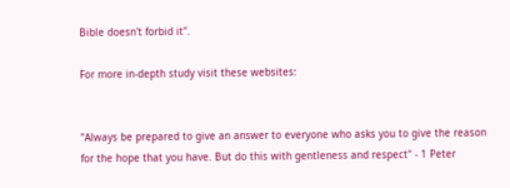Bible doesn't forbid it".

For more in-depth study visit these websites:


"Always be prepared to give an answer to everyone who asks you to give the reason for the hope that you have. But do this with gentleness and respect" - 1 Peter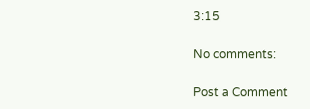3:15

No comments:

Post a Comment